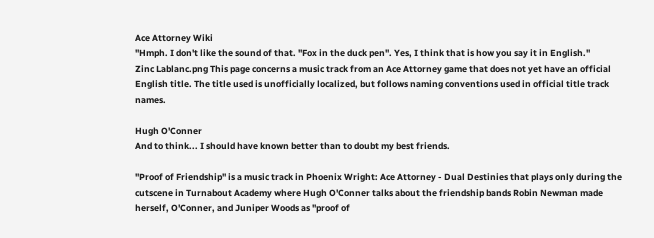Ace Attorney Wiki
"Hmph. I don't like the sound of that. "Fox in the duck pen". Yes, I think that is how you say it in English."
Zinc Lablanc.png This page concerns a music track from an Ace Attorney game that does not yet have an official English title. The title used is unofficially localized, but follows naming conventions used in official title track names.

Hugh O'Conner
And to think... I should have known better than to doubt my best friends.

"Proof of Friendship" is a music track in Phoenix Wright: Ace Attorney - Dual Destinies that plays only during the cutscene in Turnabout Academy where Hugh O'Conner talks about the friendship bands Robin Newman made herself, O'Conner, and Juniper Woods as "proof of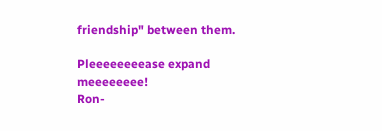friendship" between them.

Pleeeeeeeease expand meeeeeeee!
Ron-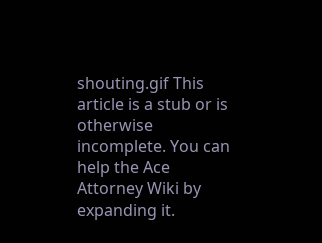shouting.gif This article is a stub or is otherwise incomplete. You can help the Ace Attorney Wiki by expanding it.